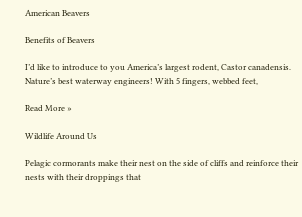American Beavers

Benefits of Beavers

I’d like to introduce to you America’s largest rodent, Castor canadensis. Nature’s best waterway engineers! With 5 fingers, webbed feet,

Read More »

Wildlife Around Us

Pelagic cormorants make their nest on the side of cliffs and reinforce their nests with their droppings that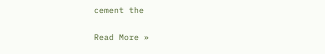cement the

Read More »